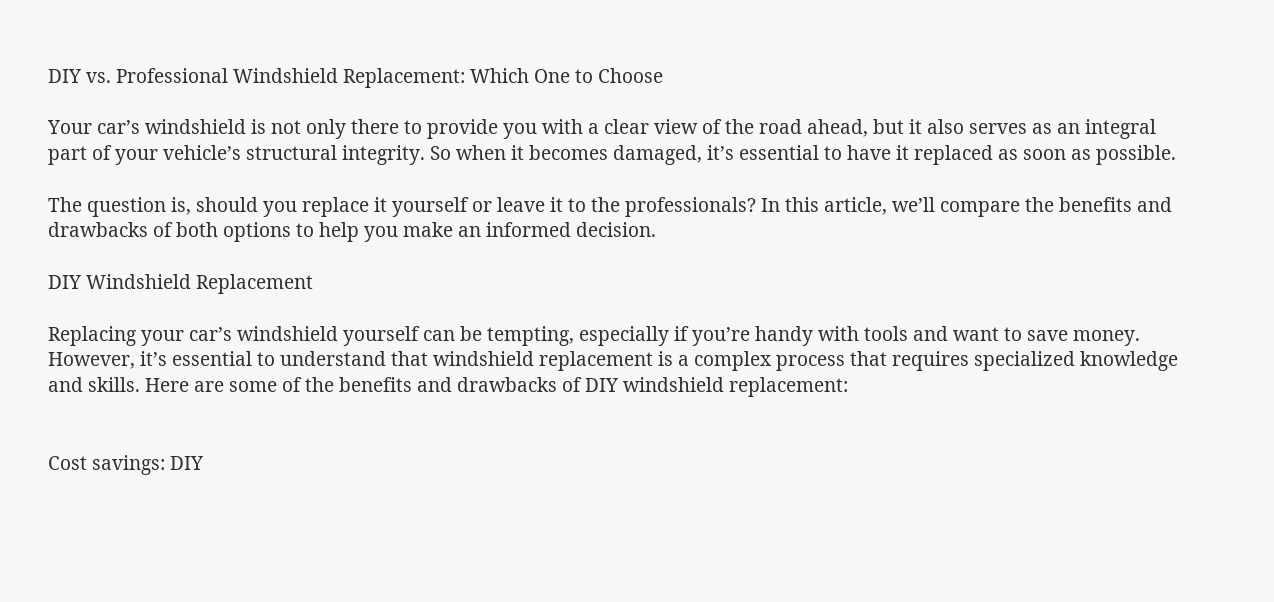DIY vs. Professional Windshield Replacement: Which One to Choose

Your car’s windshield is not only there to provide you with a clear view of the road ahead, but it also serves as an integral part of your vehicle’s structural integrity. So when it becomes damaged, it’s essential to have it replaced as soon as possible.

The question is, should you replace it yourself or leave it to the professionals? In this article, we’ll compare the benefits and drawbacks of both options to help you make an informed decision.

DIY Windshield Replacement

Replacing your car’s windshield yourself can be tempting, especially if you’re handy with tools and want to save money. However, it’s essential to understand that windshield replacement is a complex process that requires specialized knowledge and skills. Here are some of the benefits and drawbacks of DIY windshield replacement:


Cost savings: DIY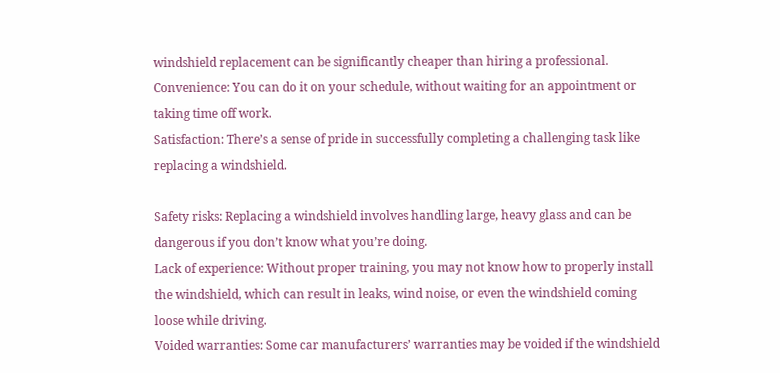windshield replacement can be significantly cheaper than hiring a professional.
Convenience: You can do it on your schedule, without waiting for an appointment or taking time off work.
Satisfaction: There’s a sense of pride in successfully completing a challenging task like replacing a windshield.

Safety risks: Replacing a windshield involves handling large, heavy glass and can be dangerous if you don’t know what you’re doing.
Lack of experience: Without proper training, you may not know how to properly install the windshield, which can result in leaks, wind noise, or even the windshield coming loose while driving.
Voided warranties: Some car manufacturers’ warranties may be voided if the windshield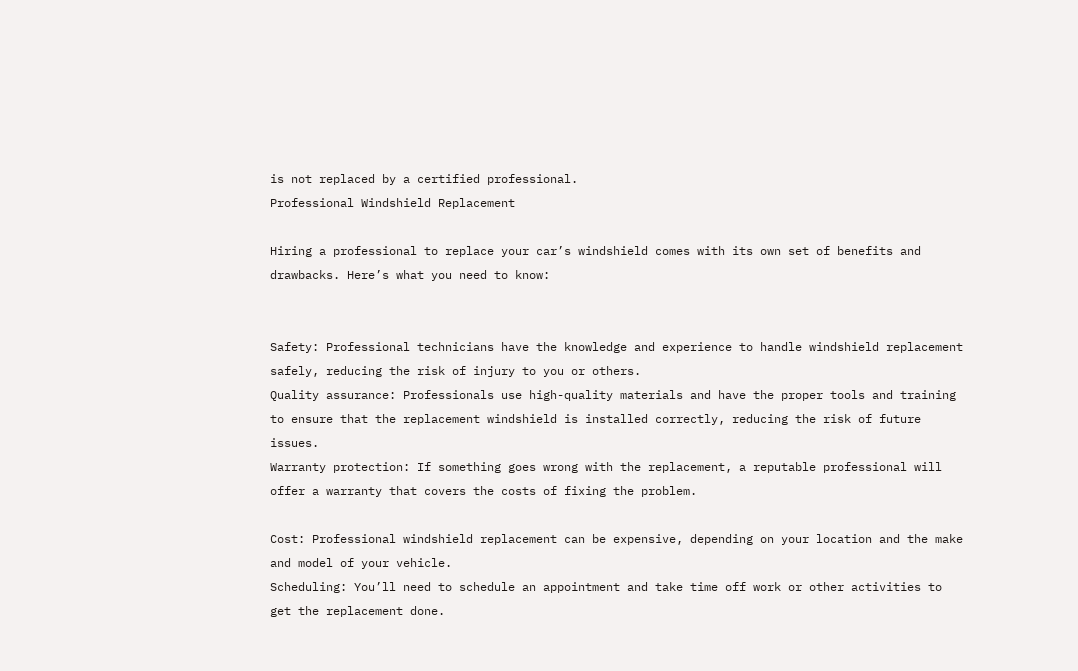is not replaced by a certified professional.
Professional Windshield Replacement

Hiring a professional to replace your car’s windshield comes with its own set of benefits and drawbacks. Here’s what you need to know:


Safety: Professional technicians have the knowledge and experience to handle windshield replacement safely, reducing the risk of injury to you or others.
Quality assurance: Professionals use high-quality materials and have the proper tools and training to ensure that the replacement windshield is installed correctly, reducing the risk of future issues.
Warranty protection: If something goes wrong with the replacement, a reputable professional will offer a warranty that covers the costs of fixing the problem.

Cost: Professional windshield replacement can be expensive, depending on your location and the make and model of your vehicle.
Scheduling: You’ll need to schedule an appointment and take time off work or other activities to get the replacement done.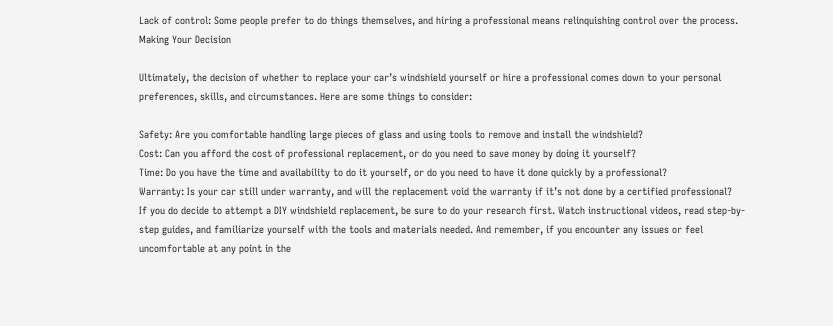Lack of control: Some people prefer to do things themselves, and hiring a professional means relinquishing control over the process.
Making Your Decision

Ultimately, the decision of whether to replace your car’s windshield yourself or hire a professional comes down to your personal preferences, skills, and circumstances. Here are some things to consider:

Safety: Are you comfortable handling large pieces of glass and using tools to remove and install the windshield?
Cost: Can you afford the cost of professional replacement, or do you need to save money by doing it yourself?
Time: Do you have the time and availability to do it yourself, or do you need to have it done quickly by a professional?
Warranty: Is your car still under warranty, and will the replacement void the warranty if it’s not done by a certified professional?
If you do decide to attempt a DIY windshield replacement, be sure to do your research first. Watch instructional videos, read step-by-step guides, and familiarize yourself with the tools and materials needed. And remember, if you encounter any issues or feel uncomfortable at any point in the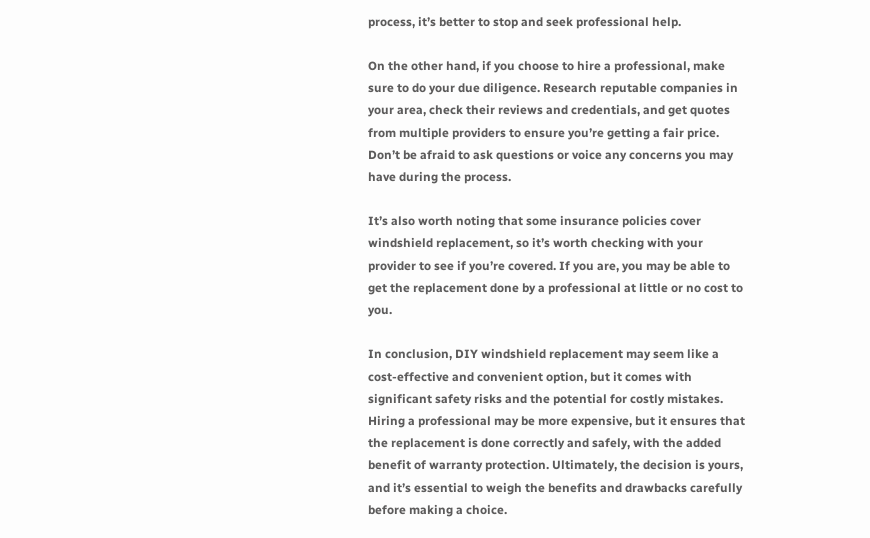process, it’s better to stop and seek professional help.

On the other hand, if you choose to hire a professional, make sure to do your due diligence. Research reputable companies in your area, check their reviews and credentials, and get quotes from multiple providers to ensure you’re getting a fair price. Don’t be afraid to ask questions or voice any concerns you may have during the process.

It’s also worth noting that some insurance policies cover windshield replacement, so it’s worth checking with your provider to see if you’re covered. If you are, you may be able to get the replacement done by a professional at little or no cost to you.

In conclusion, DIY windshield replacement may seem like a cost-effective and convenient option, but it comes with significant safety risks and the potential for costly mistakes. Hiring a professional may be more expensive, but it ensures that the replacement is done correctly and safely, with the added benefit of warranty protection. Ultimately, the decision is yours, and it’s essential to weigh the benefits and drawbacks carefully before making a choice.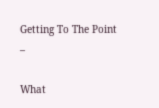Getting To The Point –

What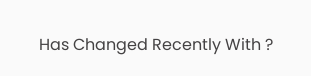Has Changed Recently With ?